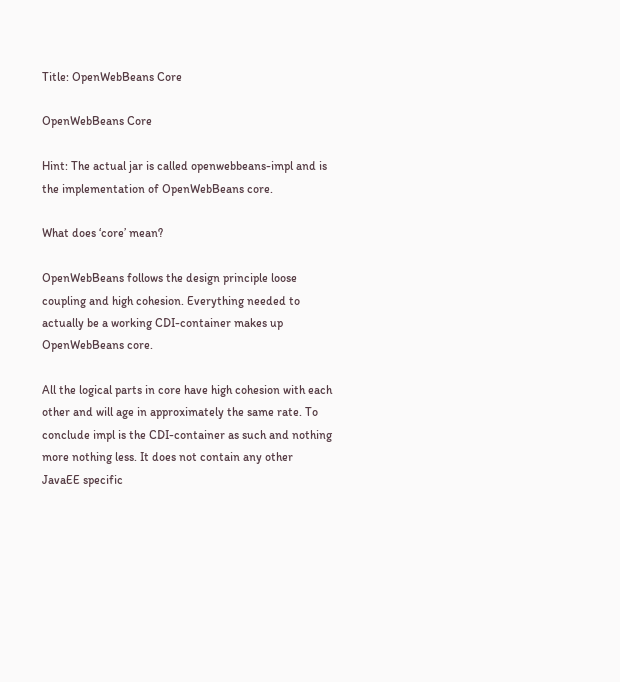Title: OpenWebBeans Core

OpenWebBeans Core

Hint: The actual jar is called openwebbeans-impl and is the implementation of OpenWebBeans core.

What does ‘core’ mean?

OpenWebBeans follows the design principle loose coupling and high cohesion. Everything needed to actually be a working CDI-container makes up OpenWebBeans core.

All the logical parts in core have high cohesion with each other and will age in approximately the same rate. To conclude impl is the CDI-container as such and nothing more nothing less. It does not contain any other JavaEE specific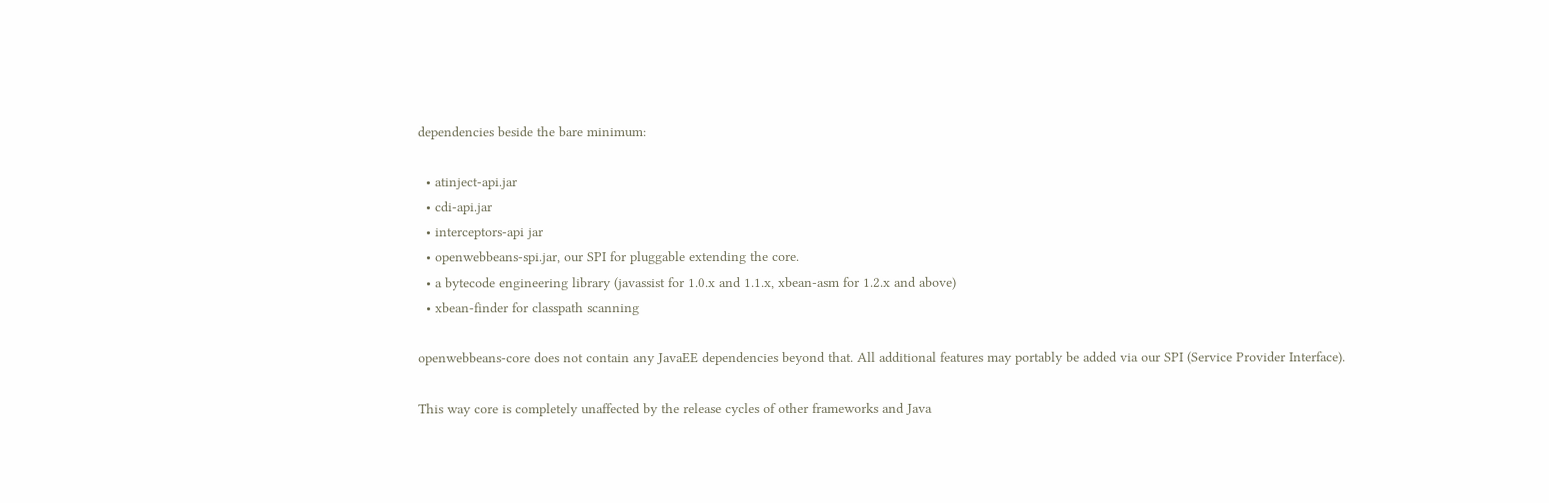dependencies beside the bare minimum:

  • atinject-api.jar
  • cdi-api.jar
  • interceptors-api jar
  • openwebbeans-spi.jar, our SPI for pluggable extending the core.
  • a bytecode engineering library (javassist for 1.0.x and 1.1.x, xbean-asm for 1.2.x and above)
  • xbean-finder for classpath scanning

openwebbeans-core does not contain any JavaEE dependencies beyond that. All additional features may portably be added via our SPI (Service Provider Interface).

This way core is completely unaffected by the release cycles of other frameworks and Java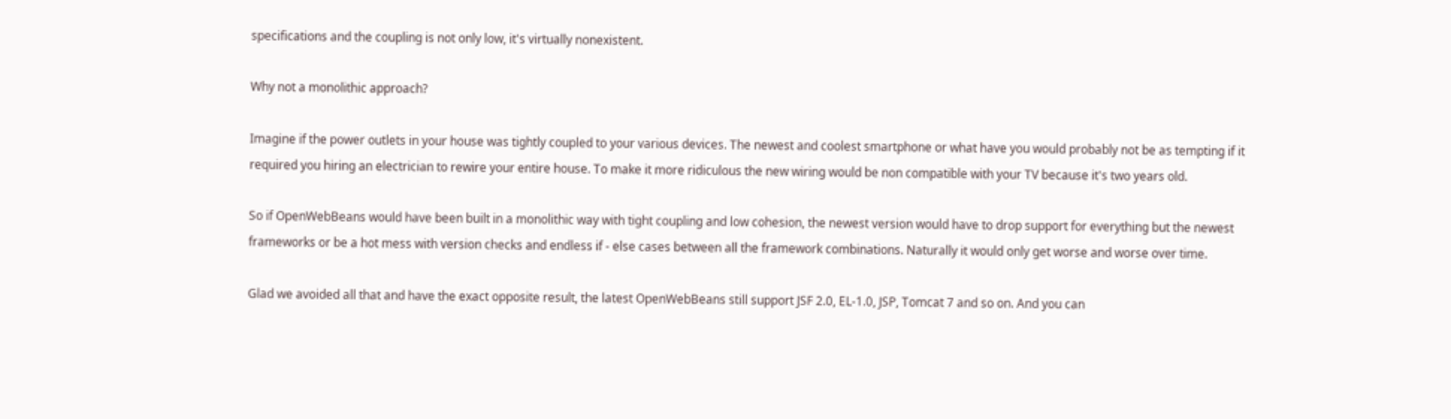specifications and the coupling is not only low, it's virtually nonexistent.

Why not a monolithic approach?

Imagine if the power outlets in your house was tightly coupled to your various devices. The newest and coolest smartphone or what have you would probably not be as tempting if it required you hiring an electrician to rewire your entire house. To make it more ridiculous the new wiring would be non compatible with your TV because it's two years old.

So if OpenWebBeans would have been built in a monolithic way with tight coupling and low cohesion, the newest version would have to drop support for everything but the newest frameworks or be a hot mess with version checks and endless if - else cases between all the framework combinations. Naturally it would only get worse and worse over time.

Glad we avoided all that and have the exact opposite result, the latest OpenWebBeans still support JSF 2.0, EL-1.0, JSP, Tomcat 7 and so on. And you can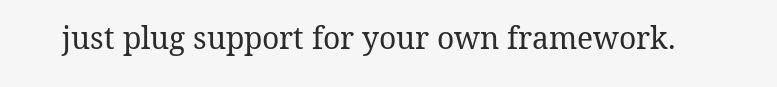just plug support for your own framework.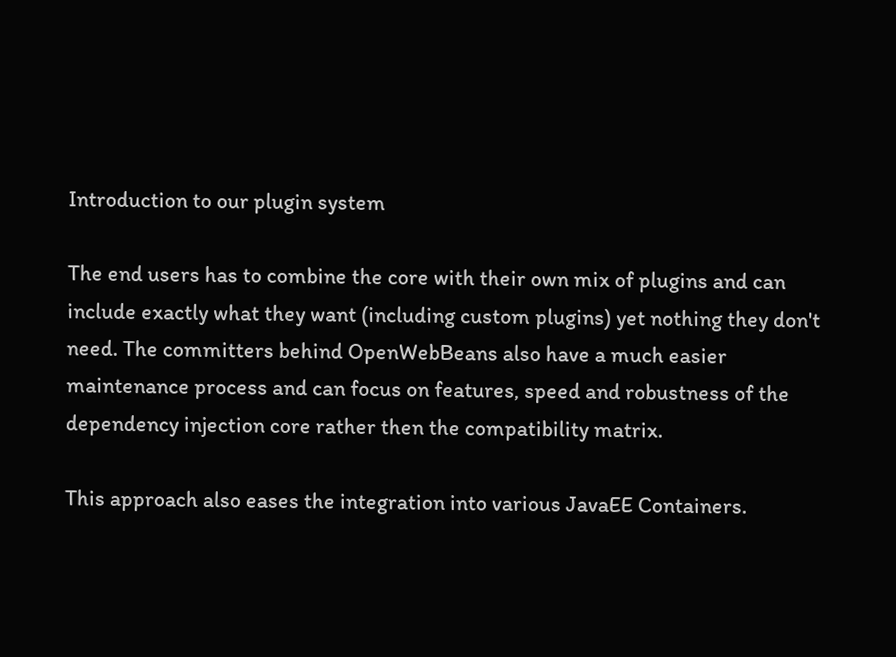Introduction to our plugin system

The end users has to combine the core with their own mix of plugins and can include exactly what they want (including custom plugins) yet nothing they don't need. The committers behind OpenWebBeans also have a much easier maintenance process and can focus on features, speed and robustness of the dependency injection core rather then the compatibility matrix.

This approach also eases the integration into various JavaEE Containers.